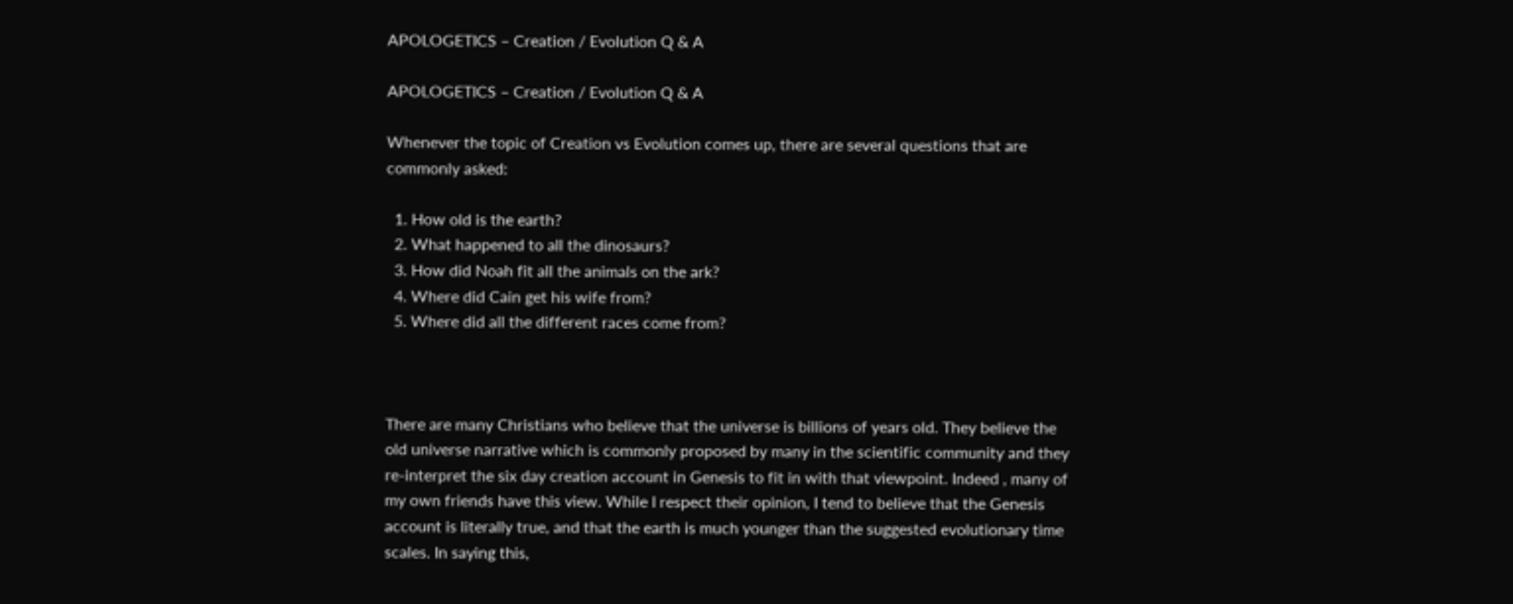APOLOGETICS – Creation / Evolution Q & A

APOLOGETICS – Creation / Evolution Q & A

Whenever the topic of Creation vs Evolution comes up, there are several questions that are commonly asked:

  1. How old is the earth?
  2. What happened to all the dinosaurs?
  3. How did Noah fit all the animals on the ark?
  4. Where did Cain get his wife from?
  5. Where did all the different races come from?



There are many Christians who believe that the universe is billions of years old. They believe the old universe narrative which is commonly proposed by many in the scientific community and they re-interpret the six day creation account in Genesis to fit in with that viewpoint. Indeed , many of my own friends have this view. While I respect their opinion, I tend to believe that the Genesis account is literally true, and that the earth is much younger than the suggested evolutionary time scales. In saying this,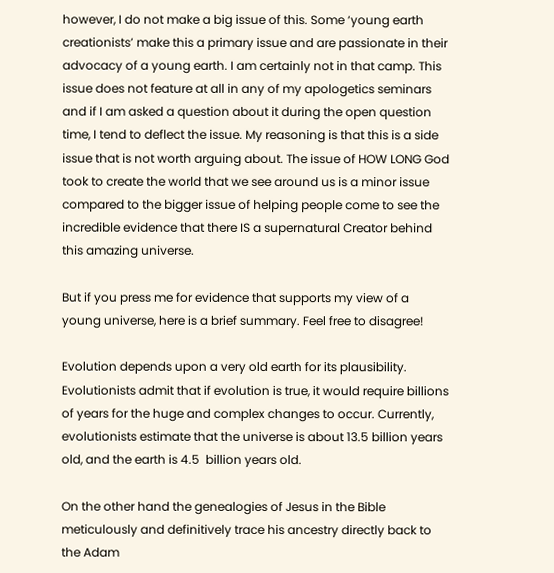however, I do not make a big issue of this. Some ‘young earth creationists’ make this a primary issue and are passionate in their advocacy of a young earth. I am certainly not in that camp. This issue does not feature at all in any of my apologetics seminars and if I am asked a question about it during the open question time, I tend to deflect the issue. My reasoning is that this is a side issue that is not worth arguing about. The issue of HOW LONG God took to create the world that we see around us is a minor issue compared to the bigger issue of helping people come to see the incredible evidence that there IS a supernatural Creator behind this amazing universe.

But if you press me for evidence that supports my view of a young universe, here is a brief summary. Feel free to disagree!

Evolution depends upon a very old earth for its plausibility. Evolutionists admit that if evolution is true, it would require billions of years for the huge and complex changes to occur. Currently, evolutionists estimate that the universe is about 13.5 billion years old, and the earth is 4.5  billion years old.

On the other hand the genealogies of Jesus in the Bible meticulously and definitively trace his ancestry directly back to the Adam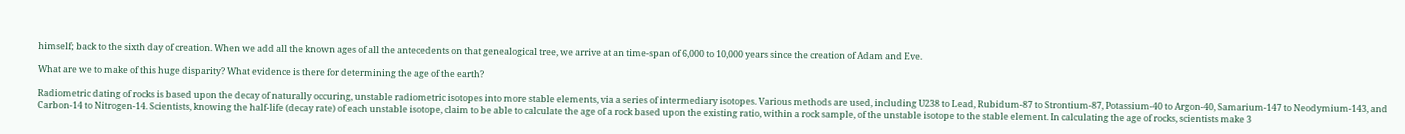himself; back to the sixth day of creation. When we add all the known ages of all the antecedents on that genealogical tree, we arrive at an time-span of 6,000 to 10,000 years since the creation of Adam and Eve.

What are we to make of this huge disparity? What evidence is there for determining the age of the earth?

Radiometric dating of rocks is based upon the decay of naturally occuring, unstable radiometric isotopes into more stable elements, via a series of intermediary isotopes. Various methods are used, including U238 to Lead, Rubidum-87 to Strontium-87, Potassium-40 to Argon-40, Samarium-147 to Neodymium-143, and Carbon-14 to Nitrogen-14. Scientists, knowing the half-life (decay rate) of each unstable isotope, claim to be able to calculate the age of a rock based upon the existing ratio, within a rock sample, of the unstable isotope to the stable element. In calculating the age of rocks, scientists make 3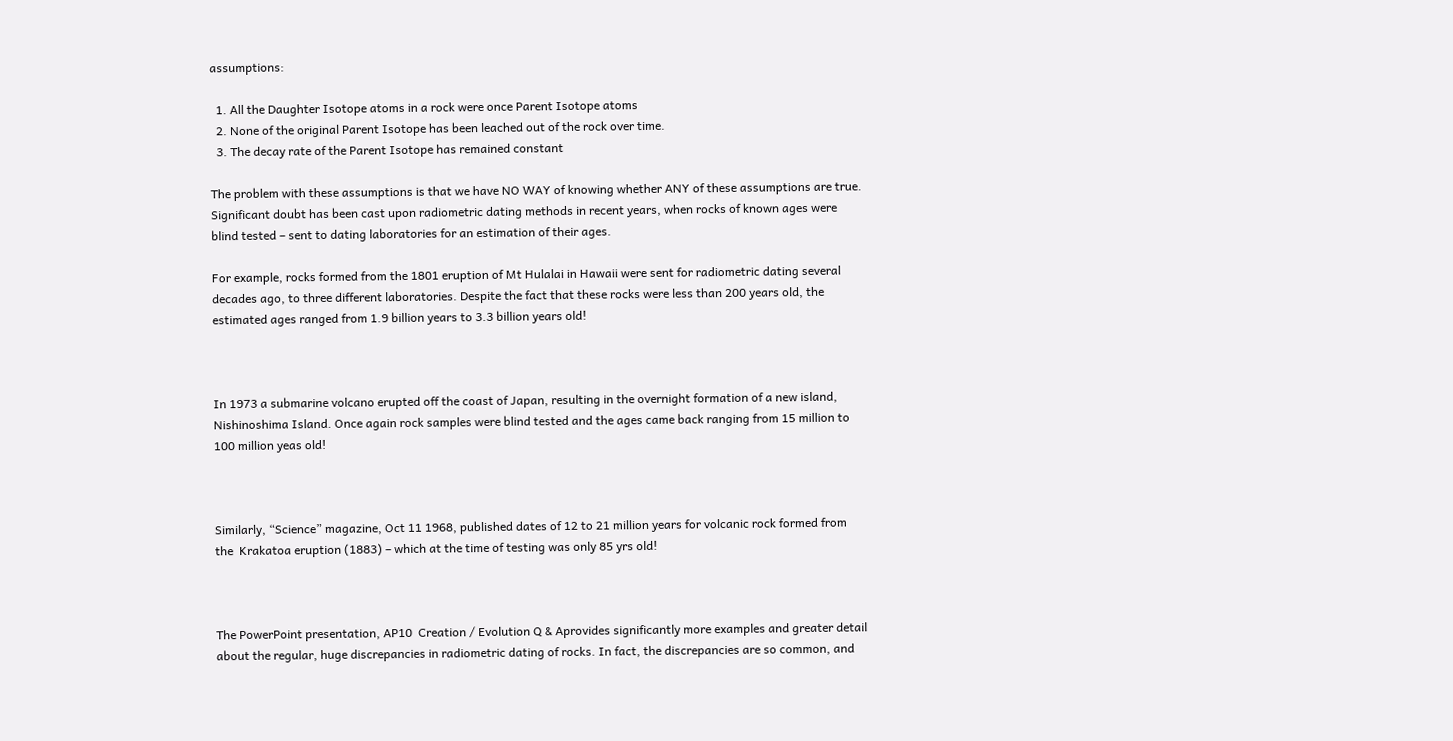assumptions:

  1. All the Daughter Isotope atoms in a rock were once Parent Isotope atoms
  2. None of the original Parent Isotope has been leached out of the rock over time.
  3. The decay rate of the Parent Isotope has remained constant

The problem with these assumptions is that we have NO WAY of knowing whether ANY of these assumptions are true. Significant doubt has been cast upon radiometric dating methods in recent years, when rocks of known ages were blind tested – sent to dating laboratories for an estimation of their ages.

For example, rocks formed from the 1801 eruption of Mt Hulalai in Hawaii were sent for radiometric dating several decades ago, to three different laboratories. Despite the fact that these rocks were less than 200 years old, the estimated ages ranged from 1.9 billion years to 3.3 billion years old!



In 1973 a submarine volcano erupted off the coast of Japan, resulting in the overnight formation of a new island, Nishinoshima Island. Once again rock samples were blind tested and the ages came back ranging from 15 million to 100 million yeas old!



Similarly, “Science” magazine, Oct 11 1968, published dates of 12 to 21 million years for volcanic rock formed from the  Krakatoa eruption (1883) – which at the time of testing was only 85 yrs old!



The PowerPoint presentation, AP10  Creation / Evolution Q & Aprovides significantly more examples and greater detail about the regular, huge discrepancies in radiometric dating of rocks. In fact, the discrepancies are so common, and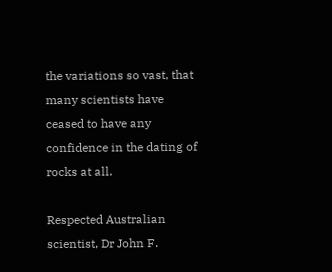the variations so vast, that many scientists have ceased to have any confidence in the dating of rocks at all.

Respected Australian scientist, Dr John F.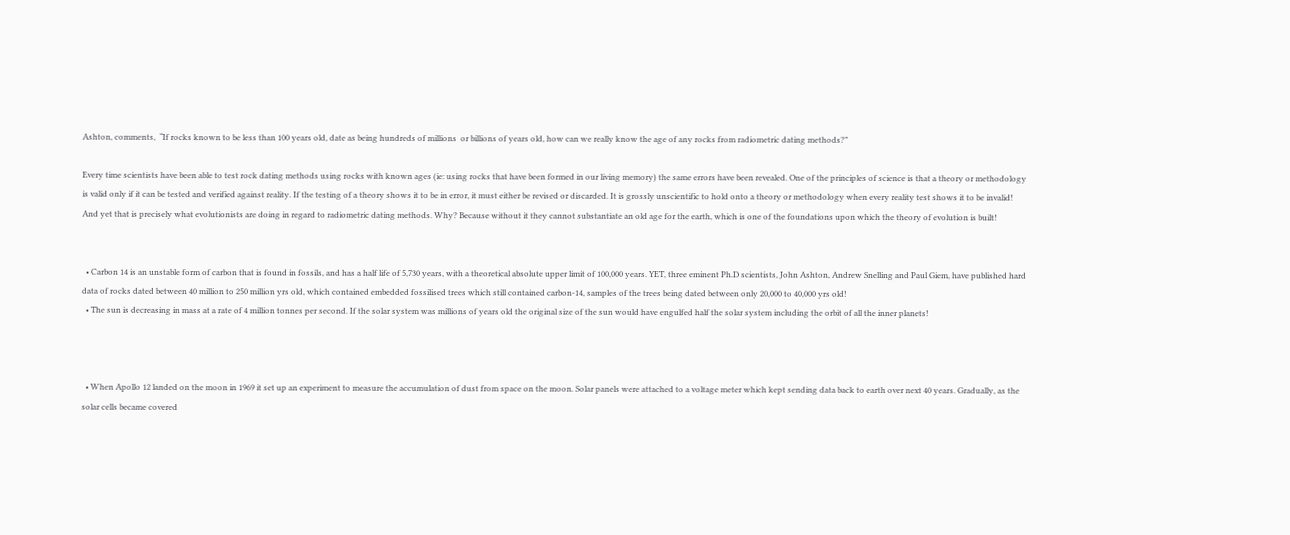Ashton, comments,  “If rocks known to be less than 100 years old, date as being hundreds of millions  or billions of years old, how can we really know the age of any rocks from radiometric dating methods?”

Every time scientists have been able to test rock dating methods using rocks with known ages (ie: using rocks that have been formed in our living memory) the same errors have been revealed. One of the principles of science is that a theory or methodology is valid only if it can be tested and verified against reality. If the testing of a theory shows it to be in error, it must either be revised or discarded. It is grossly unscientific to hold onto a theory or methodology when every reality test shows it to be invalid! And yet that is precisely what evolutionists are doing in regard to radiometric dating methods. Why? Because without it they cannot substantiate an old age for the earth, which is one of the foundations upon which the theory of evolution is built!


  • Carbon 14 is an unstable form of carbon that is found in fossils, and has a half life of 5,730 years, with a theoretical absolute upper limit of 100,000 years. YET, three eminent Ph.D scientists, John Ashton, Andrew Snelling and Paul Giem, have published hard data of rocks dated between 40 million to 250 million yrs old, which contained embedded fossilised trees which still contained carbon-14, samples of the trees being dated between only 20,000 to 40,000 yrs old!
  • The sun is decreasing in mass at a rate of 4 million tonnes per second. If the solar system was millions of years old the original size of the sun would have engulfed half the solar system including the orbit of all the inner planets!



  • When Apollo 12 landed on the moon in 1969 it set up an experiment to measure the accumulation of dust from space on the moon. Solar panels were attached to a voltage meter which kept sending data back to earth over next 40 years. Gradually, as the solar cells became covered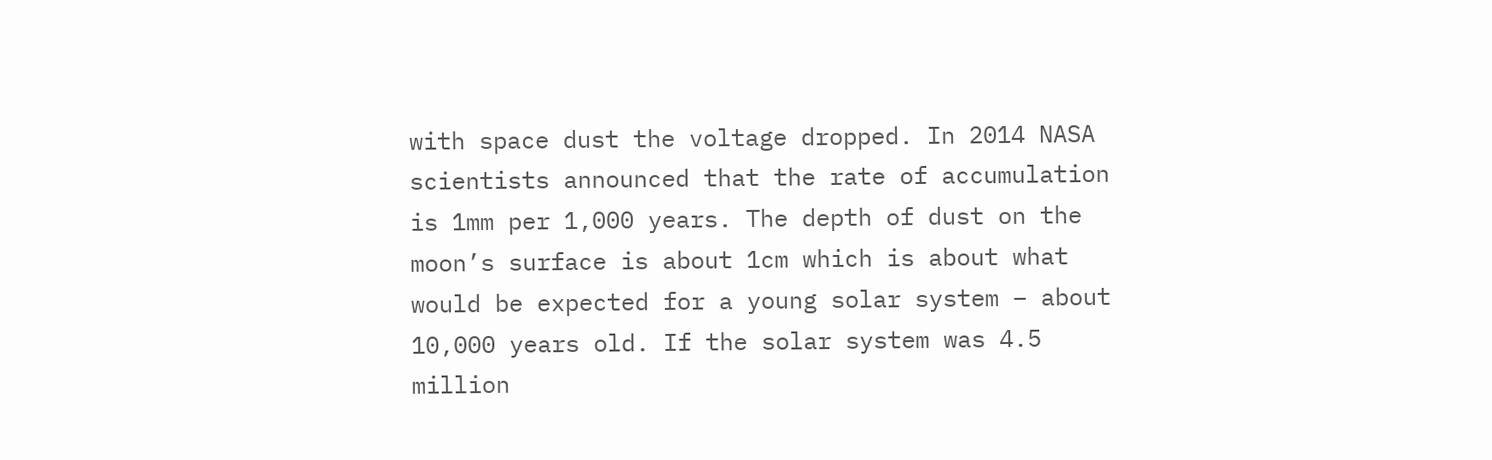with space dust the voltage dropped. In 2014 NASA scientists announced that the rate of accumulation is 1mm per 1,000 years. The depth of dust on the moon’s surface is about 1cm which is about what would be expected for a young solar system – about 10,000 years old. If the solar system was 4.5 million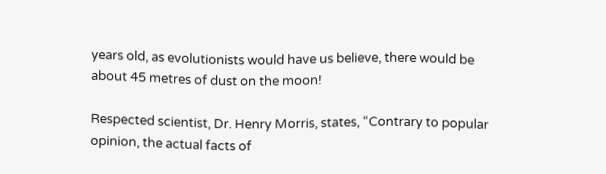years old, as evolutionists would have us believe, there would be about 45 metres of dust on the moon!

Respected scientist, Dr. Henry Morris, states, “Contrary to popular opinion, the actual facts of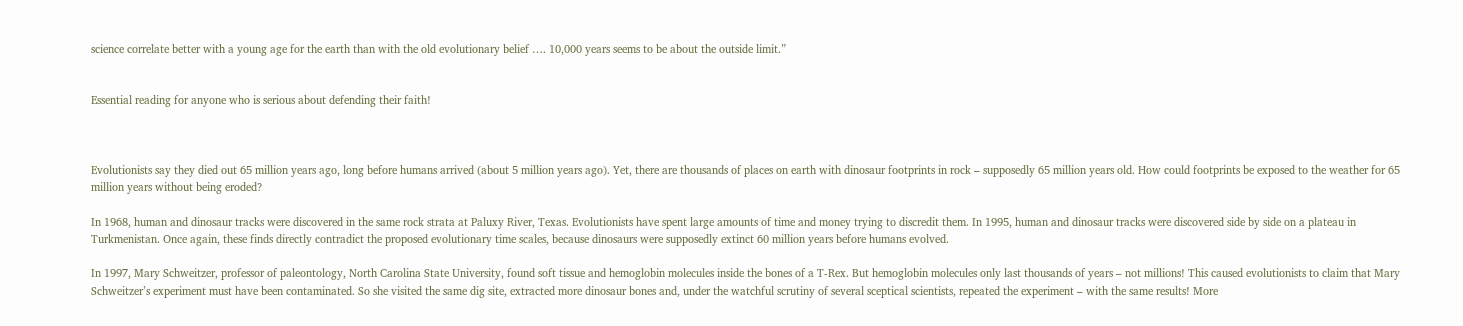science correlate better with a young age for the earth than with the old evolutionary belief …. 10,000 years seems to be about the outside limit.”


Essential reading for anyone who is serious about defending their faith!



Evolutionists say they died out 65 million years ago, long before humans arrived (about 5 million years ago). Yet, there are thousands of places on earth with dinosaur footprints in rock – supposedly 65 million years old. How could footprints be exposed to the weather for 65 million years without being eroded?

In 1968, human and dinosaur tracks were discovered in the same rock strata at Paluxy River, Texas. Evolutionists have spent large amounts of time and money trying to discredit them. In 1995, human and dinosaur tracks were discovered side by side on a plateau in Turkmenistan. Once again, these finds directly contradict the proposed evolutionary time scales, because dinosaurs were supposedly extinct 60 million years before humans evolved.

In 1997, Mary Schweitzer, professor of paleontology, North Carolina State University, found soft tissue and hemoglobin molecules inside the bones of a T-Rex. But hemoglobin molecules only last thousands of years – not millions! This caused evolutionists to claim that Mary Schweitzer’s experiment must have been contaminated. So she visited the same dig site, extracted more dinosaur bones and, under the watchful scrutiny of several sceptical scientists, repeated the experiment – with the same results! More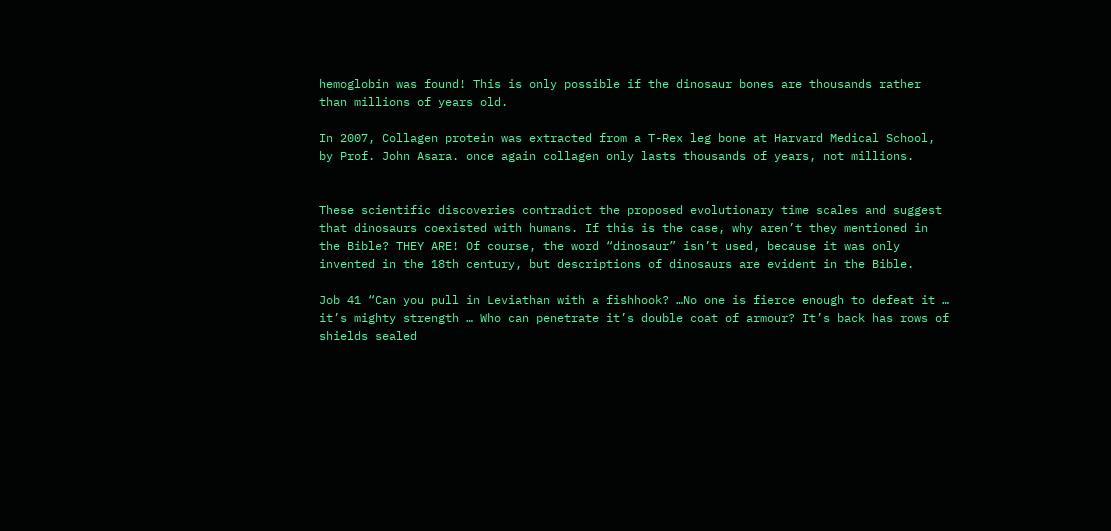hemoglobin was found! This is only possible if the dinosaur bones are thousands rather than millions of years old.

In 2007, Collagen protein was extracted from a T-Rex leg bone at Harvard Medical School, by Prof. John Asara. once again collagen only lasts thousands of years, not millions.


These scientific discoveries contradict the proposed evolutionary time scales and suggest that dinosaurs coexisted with humans. If this is the case, why aren’t they mentioned in the Bible? THEY ARE! Of course, the word “dinosaur” isn’t used, because it was only invented in the 18th century, but descriptions of dinosaurs are evident in the Bible.

Job 41 “Can you pull in Leviathan with a fishhook? …No one is fierce enough to defeat it … it’s mighty strength … Who can penetrate it’s double coat of armour? It’s back has rows of shields sealed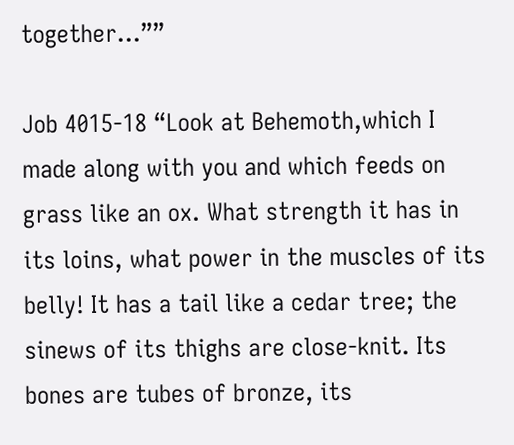together…””

Job 4015-18 “Look at Behemoth,which I made along with you and which feeds on grass like an ox. What strength it has in its loins, what power in the muscles of its belly! It has a tail like a cedar tree; the sinews of its thighs are close-knit. Its bones are tubes of bronze, its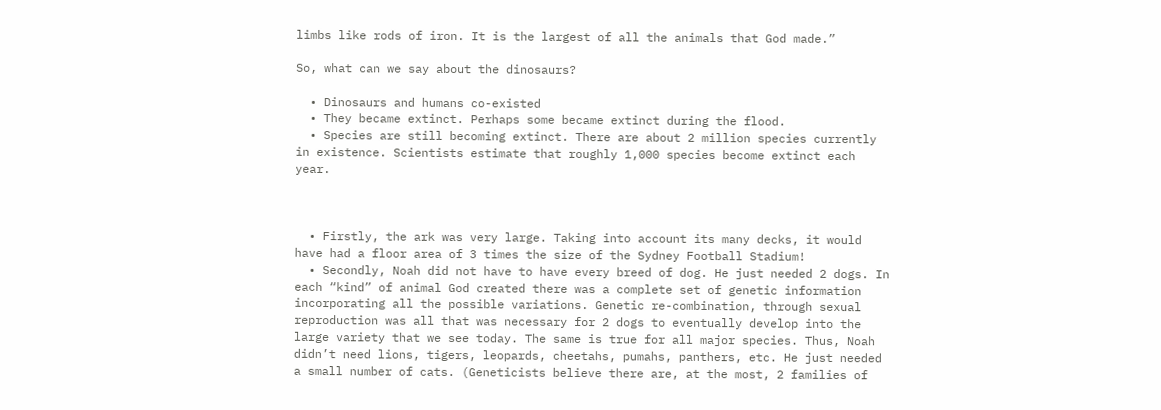limbs like rods of iron. It is the largest of all the animals that God made.”

So, what can we say about the dinosaurs?

  • Dinosaurs and humans co-existed
  • They became extinct. Perhaps some became extinct during the flood.
  • Species are still becoming extinct. There are about 2 million species currently in existence. Scientists estimate that roughly 1,000 species become extinct each year.



  • Firstly, the ark was very large. Taking into account its many decks, it would have had a floor area of 3 times the size of the Sydney Football Stadium!
  • Secondly, Noah did not have to have every breed of dog. He just needed 2 dogs. In each “kind” of animal God created there was a complete set of genetic information incorporating all the possible variations. Genetic re-combination, through sexual reproduction was all that was necessary for 2 dogs to eventually develop into the large variety that we see today. The same is true for all major species. Thus, Noah didn’t need lions, tigers, leopards, cheetahs, pumahs, panthers, etc. He just needed a small number of cats. (Geneticists believe there are, at the most, 2 families of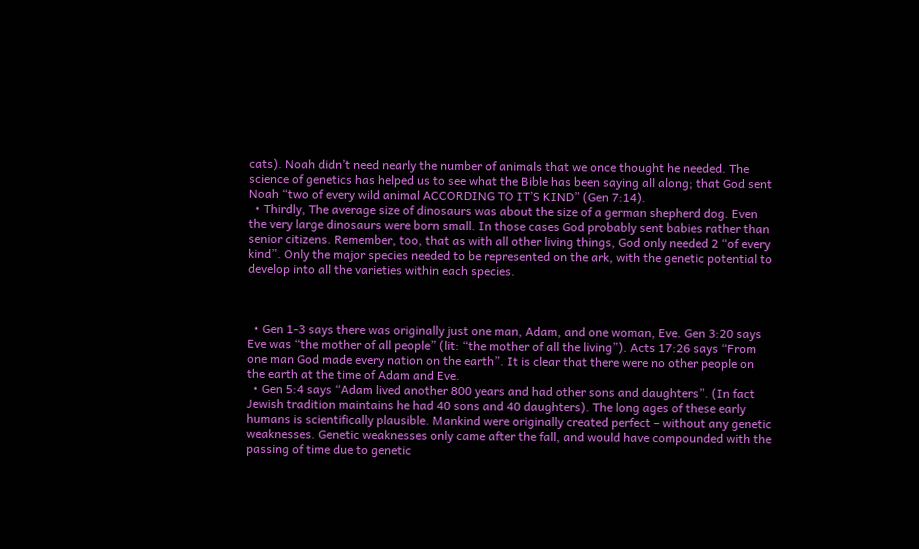cats). Noah didn’t need nearly the number of animals that we once thought he needed. The science of genetics has helped us to see what the Bible has been saying all along; that God sent Noah “two of every wild animal ACCORDING TO IT’S KIND” (Gen 7:14).
  • Thirdly, The average size of dinosaurs was about the size of a german shepherd dog. Even the very large dinosaurs were born small. In those cases God probably sent babies rather than senior citizens. Remember, too, that as with all other living things, God only needed 2 “of every kind”. Only the major species needed to be represented on the ark, with the genetic potential to develop into all the varieties within each species.



  • Gen 1-3 says there was originally just one man, Adam, and one woman, Eve. Gen 3:20 says Eve was “the mother of all people” (lit: “the mother of all the living”). Acts 17:26 says “From one man God made every nation on the earth”. It is clear that there were no other people on the earth at the time of Adam and Eve.
  • Gen 5:4 says “Adam lived another 800 years and had other sons and daughters”. (In fact Jewish tradition maintains he had 40 sons and 40 daughters). The long ages of these early humans is scientifically plausible. Mankind were originally created perfect – without any genetic weaknesses. Genetic weaknesses only came after the fall, and would have compounded with the passing of time due to genetic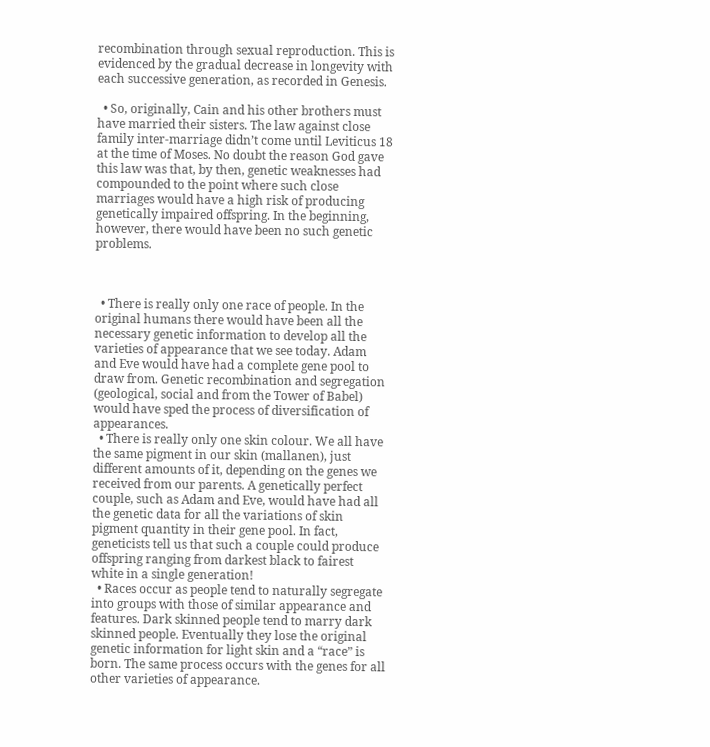recombination through sexual reproduction. This is evidenced by the gradual decrease in longevity with each successive generation, as recorded in Genesis.

  • So, originally, Cain and his other brothers must have married their sisters. The law against close family inter-marriage didn’t come until Leviticus 18 at the time of Moses. No doubt the reason God gave this law was that, by then, genetic weaknesses had compounded to the point where such close marriages would have a high risk of producing genetically impaired offspring. In the beginning, however, there would have been no such genetic problems.



  • There is really only one race of people. In the original humans there would have been all the necessary genetic information to develop all the varieties of appearance that we see today. Adam and Eve would have had a complete gene pool to draw from. Genetic recombination and segregation (geological, social and from the Tower of Babel) would have sped the process of diversification of appearances.
  • There is really only one skin colour. We all have the same pigment in our skin (mallanen), just different amounts of it, depending on the genes we received from our parents. A genetically perfect couple, such as Adam and Eve, would have had all the genetic data for all the variations of skin pigment quantity in their gene pool. In fact, geneticists tell us that such a couple could produce offspring ranging from darkest black to fairest white in a single generation!
  • Races occur as people tend to naturally segregate into groups with those of similar appearance and features. Dark skinned people tend to marry dark skinned people. Eventually they lose the original genetic information for light skin and a “race” is born. The same process occurs with the genes for all other varieties of appearance.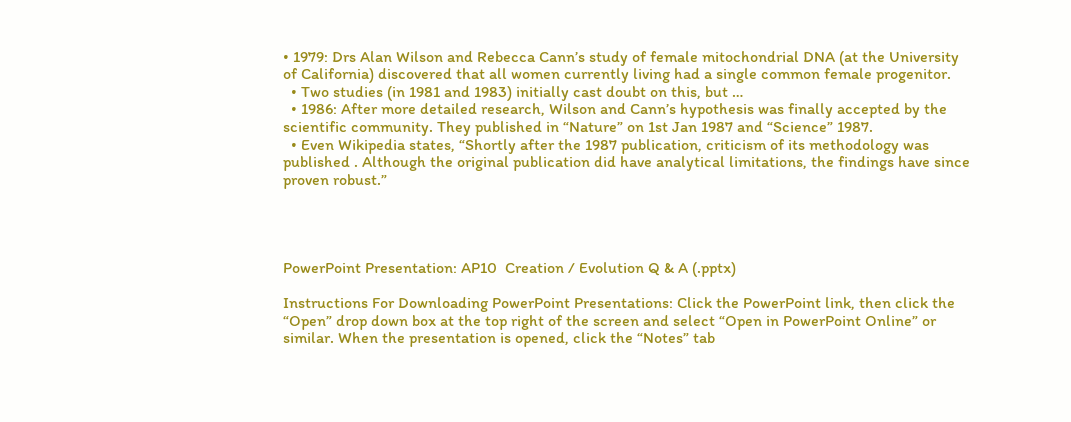• 1979: Drs Alan Wilson and Rebecca Cann’s study of female mitochondrial DNA (at the University of California) discovered that all women currently living had a single common female progenitor.
  • Two studies (in 1981 and 1983) initially cast doubt on this, but …
  • 1986: After more detailed research, Wilson and Cann’s hypothesis was finally accepted by the scientific community. They published in “Nature” on 1st Jan 1987 and “Science” 1987.
  • Even Wikipedia states, “Shortly after the 1987 publication, criticism of its methodology was published . Although the original publication did have analytical limitations, the findings have since proven robust.”




PowerPoint Presentation: AP10  Creation / Evolution Q & A (.pptx)

Instructions For Downloading PowerPoint Presentations: Click the PowerPoint link, then click the “Open” drop down box at the top right of the screen and select “Open in PowerPoint Online” or similar. When the presentation is opened, click the “Notes” tab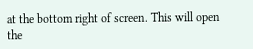at the bottom right of screen. This will open the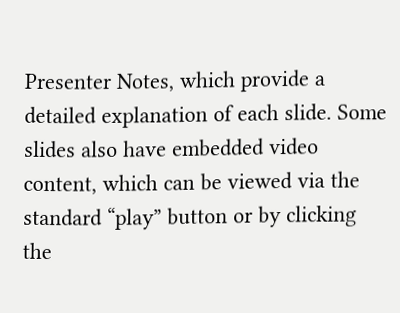Presenter Notes, which provide a detailed explanation of each slide. Some slides also have embedded video content, which can be viewed via the standard “play” button or by clicking the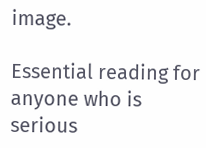image.

Essential reading for anyone who is serious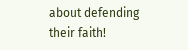about defending their faith!